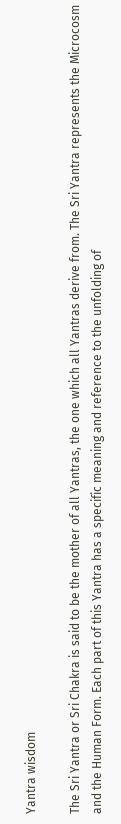Yantra wisdom

The Sri Yantra or Sri Chakra is said to be the mother of all Yantras, the one which all Yantras derive from. The Sri Yantra represents the Microcosm and the Human Form. Each part of this Yantra has a specific meaning and reference to the unfolding of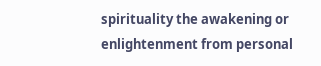spirituality the awakening or enlightenment from personal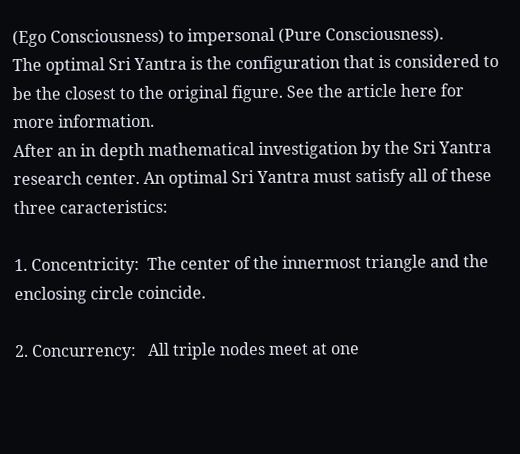(Ego Consciousness) to impersonal (Pure Consciousness).
The optimal Sri Yantra is the configuration that is considered to be the closest to the original figure. See the article here for more information.
After an in depth mathematical investigation by the Sri Yantra research center. An optimal Sri Yantra must satisfy all of these three caracteristics:

1. Concentricity:  The center of the innermost triangle and the enclosing circle coincide.

2. Concurrency:   All triple nodes meet at one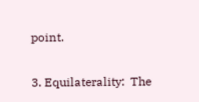point.

3. Equilaterality:  The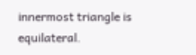innermost triangle is equilateral.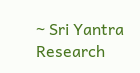~ Sri Yantra Research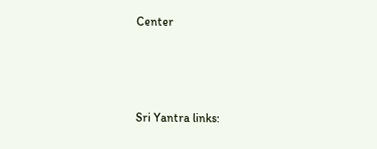Center



Sri Yantra links: